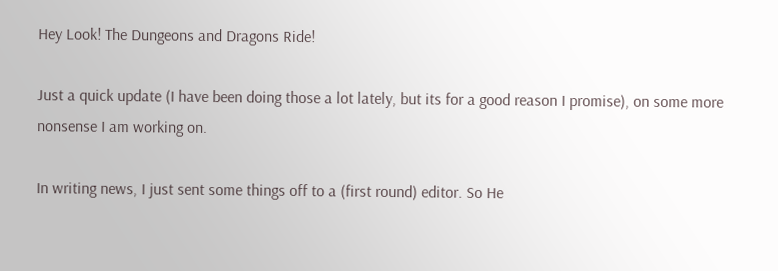Hey Look! The Dungeons and Dragons Ride!

Just a quick update (I have been doing those a lot lately, but its for a good reason I promise), on some more nonsense I am working on.

In writing news, I just sent some things off to a (first round) editor. So He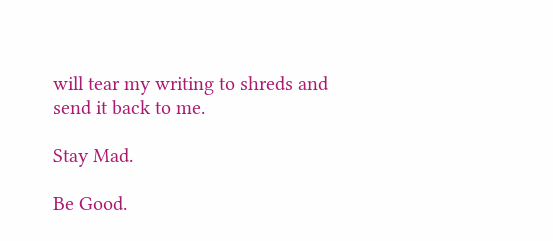will tear my writing to shreds and send it back to me.

Stay Mad.

Be Good.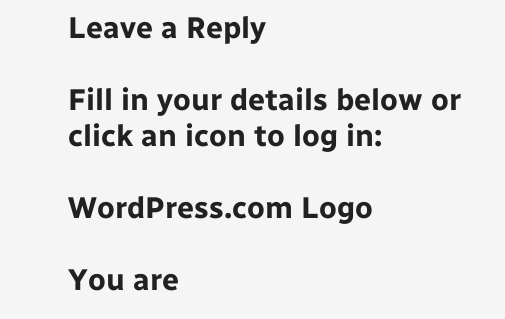Leave a Reply

Fill in your details below or click an icon to log in:

WordPress.com Logo

You are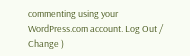commenting using your WordPress.com account. Log Out /  Change )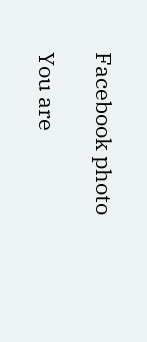Facebook photo

You are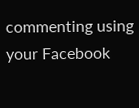commenting using your Facebook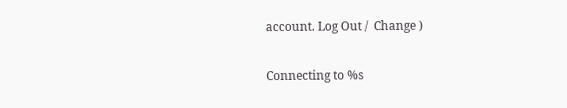account. Log Out /  Change )

Connecting to %s